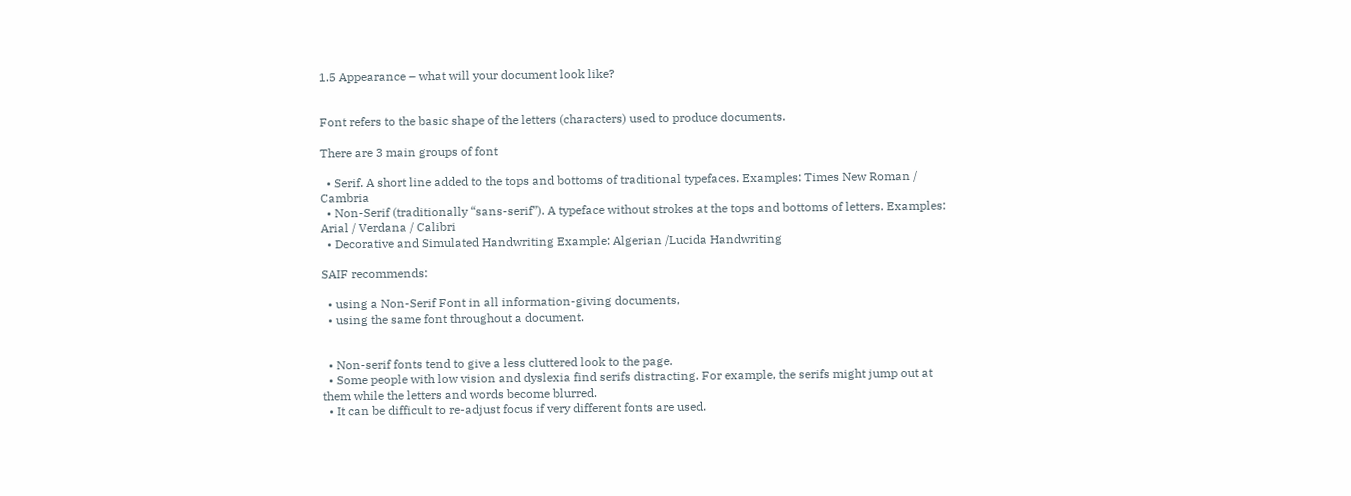1.5 Appearance – what will your document look like?


Font refers to the basic shape of the letters (characters) used to produce documents.

There are 3 main groups of font

  • Serif. A short line added to the tops and bottoms of traditional typefaces. Examples: Times New Roman / Cambria
  • Non-Serif (traditionally “sans-serif”). A typeface without strokes at the tops and bottoms of letters. Examples: Arial / Verdana / Calibri
  • Decorative and Simulated Handwriting Example: Algerian /Lucida Handwriting

SAIF recommends:

  • using a Non-Serif Font in all information-giving documents,
  • using the same font throughout a document.


  • Non-serif fonts tend to give a less cluttered look to the page.
  • Some people with low vision and dyslexia find serifs distracting. For example, the serifs might jump out at them while the letters and words become blurred.
  • It can be difficult to re-adjust focus if very different fonts are used.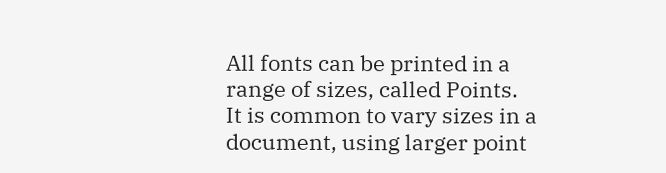All fonts can be printed in a range of sizes, called Points. It is common to vary sizes in a document, using larger point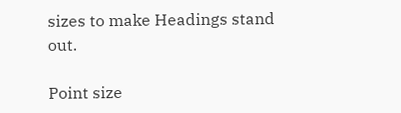sizes to make Headings stand out.

Point size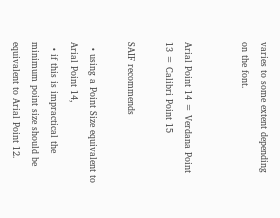varies to some extent depending on the font.


Arial Point 14 = Verdana Point 13 = Calibri Point 15

SAIF recommends

  • using a Point Size equivalent to Arial Point 14,
  • if this is impractical the minimum point size should be equivalent to Arial Point 12.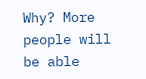Why? More people will be able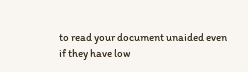to read your document unaided even if they have low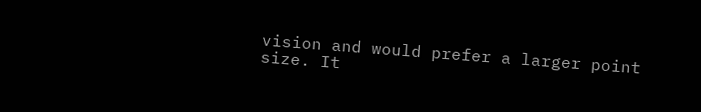vision and would prefer a larger point size. It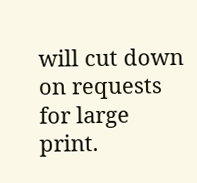will cut down on requests for large print.